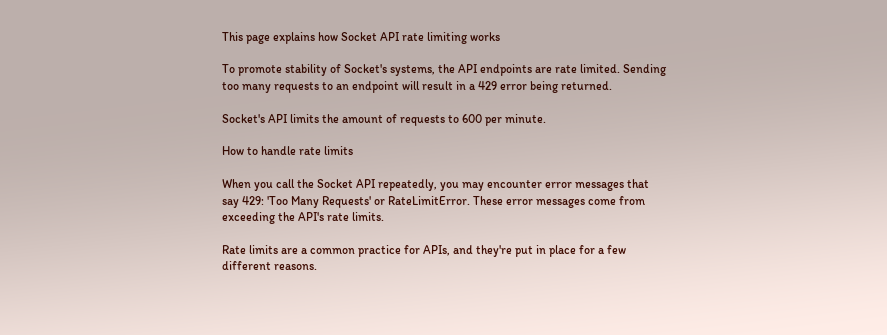This page explains how Socket API rate limiting works

To promote stability of Socket's systems, the API endpoints are rate limited. Sending too many requests to an endpoint will result in a 429 error being returned.

Socket's API limits the amount of requests to 600 per minute.

How to handle rate limits

When you call the Socket API repeatedly, you may encounter error messages that say 429: 'Too Many Requests' or RateLimitError. These error messages come from exceeding the API's rate limits.

Rate limits are a common practice for APIs, and they're put in place for a few different reasons.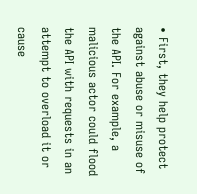• First, they help protect against abuse or misuse of the API. For example, a malicious actor could flood the API with requests in an attempt to overload it or cause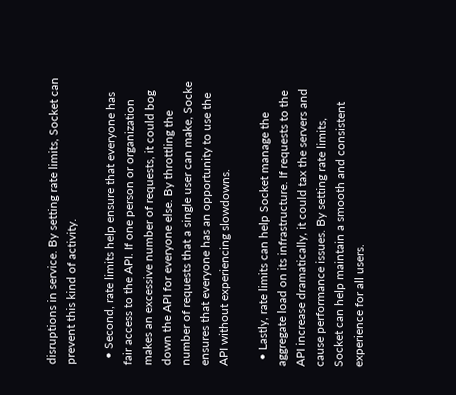disruptions in service. By setting rate limits, Socket can prevent this kind of activity.

  • Second, rate limits help ensure that everyone has fair access to the API. If one person or organization makes an excessive number of requests, it could bog down the API for everyone else. By throttling the number of requests that a single user can make, Socke ensures that everyone has an opportunity to use the API without experiencing slowdowns.

  • Lastly, rate limits can help Socket manage the aggregate load on its infrastructure. If requests to the API increase dramatically, it could tax the servers and cause performance issues. By setting rate limits, Socket can help maintain a smooth and consistent experience for all users.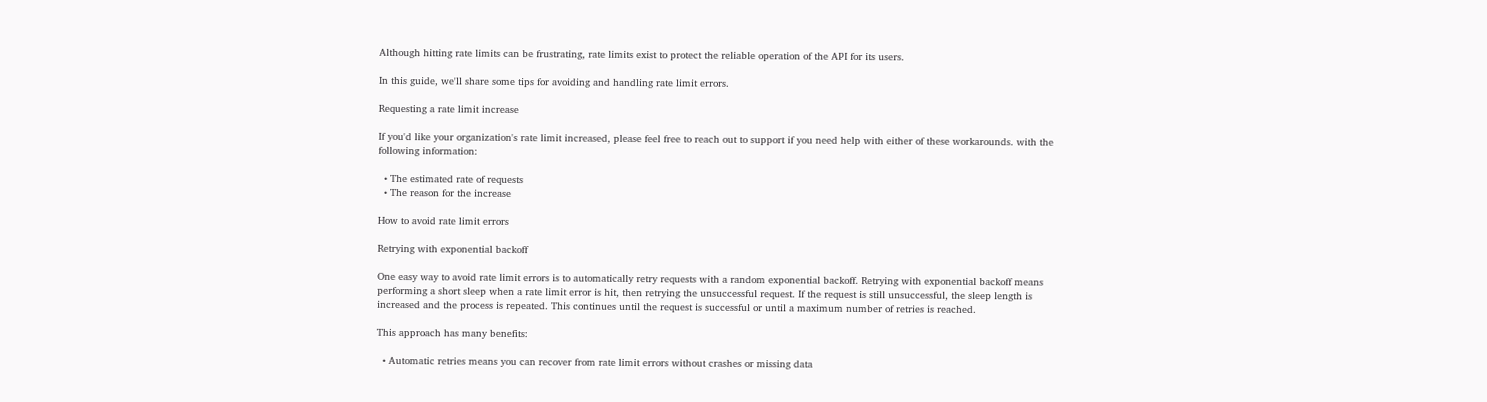Although hitting rate limits can be frustrating, rate limits exist to protect the reliable operation of the API for its users.

In this guide, we'll share some tips for avoiding and handling rate limit errors.

Requesting a rate limit increase

If you'd like your organization's rate limit increased, please feel free to reach out to support if you need help with either of these workarounds. with the following information:

  • The estimated rate of requests
  • The reason for the increase

How to avoid rate limit errors

Retrying with exponential backoff

One easy way to avoid rate limit errors is to automatically retry requests with a random exponential backoff. Retrying with exponential backoff means performing a short sleep when a rate limit error is hit, then retrying the unsuccessful request. If the request is still unsuccessful, the sleep length is increased and the process is repeated. This continues until the request is successful or until a maximum number of retries is reached.

This approach has many benefits:

  • Automatic retries means you can recover from rate limit errors without crashes or missing data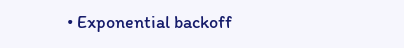• Exponential backoff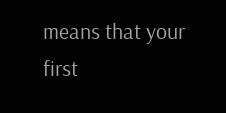means that your first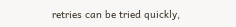retries can be tried quickly,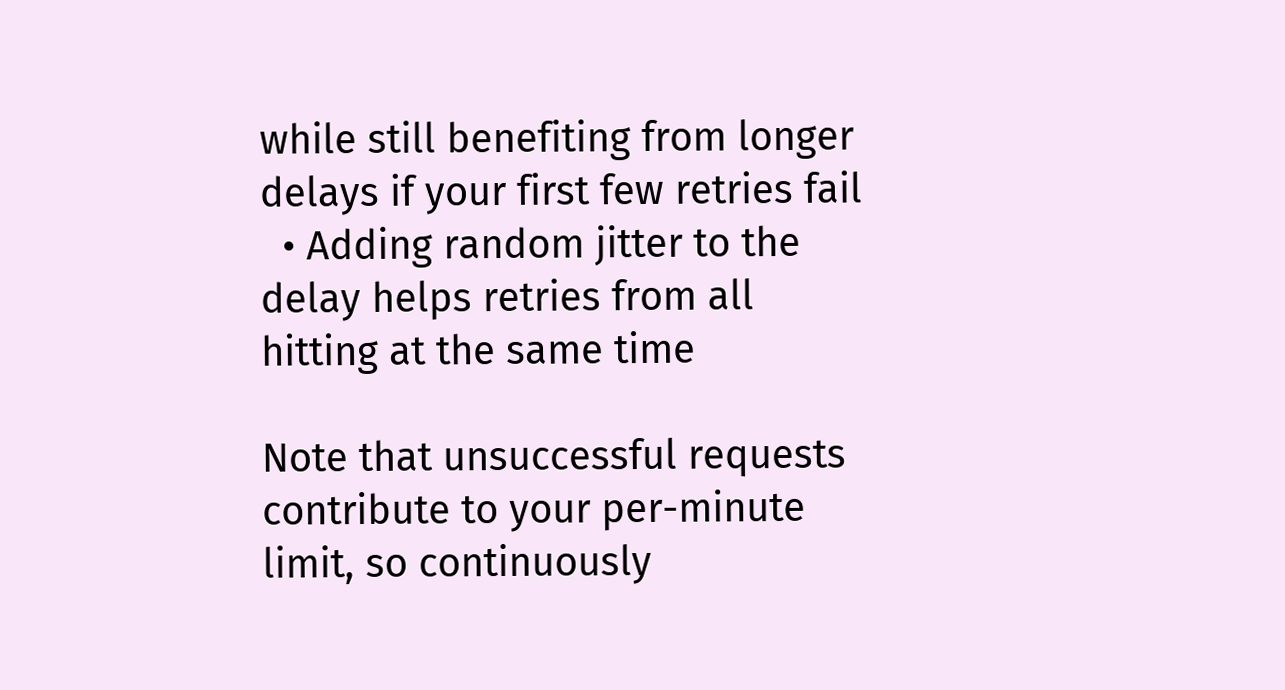while still benefiting from longer delays if your first few retries fail
  • Adding random jitter to the delay helps retries from all hitting at the same time

Note that unsuccessful requests contribute to your per-minute limit, so continuously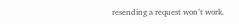resending a request won’t work.